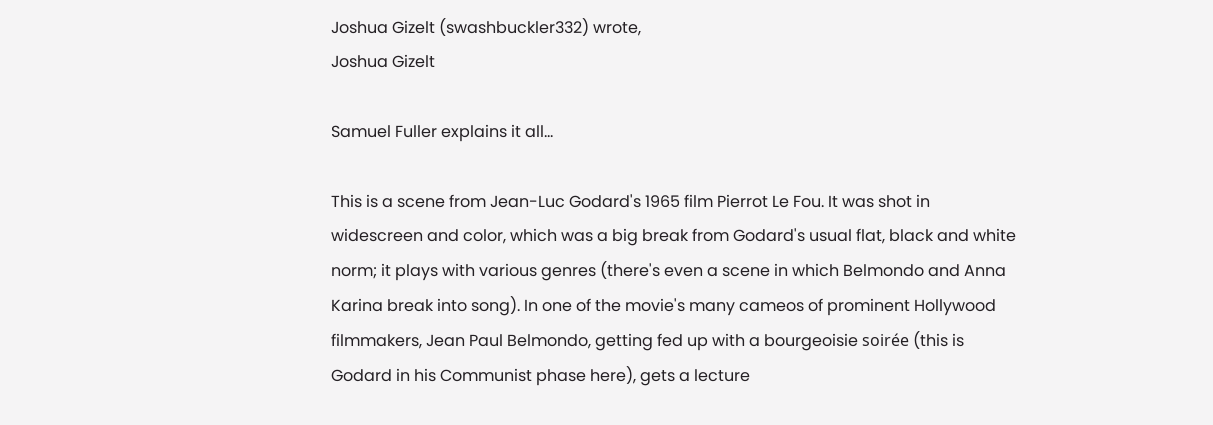Joshua Gizelt (swashbuckler332) wrote,
Joshua Gizelt

Samuel Fuller explains it all...

This is a scene from Jean-Luc Godard's 1965 film Pierrot Le Fou. It was shot in widescreen and color, which was a big break from Godard's usual flat, black and white norm; it plays with various genres (there's even a scene in which Belmondo and Anna Karina break into song). In one of the movie's many cameos of prominent Hollywood filmmakers, Jean Paul Belmondo, getting fed up with a bourgeoisie soirée (this is Godard in his Communist phase here), gets a lecture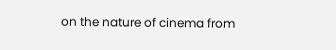on the nature of cinema from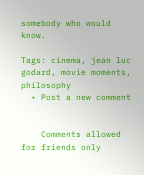somebody who would know.

Tags: cinema, jean luc godard, movie moments, philosophy
  • Post a new comment


    Comments allowed for friends only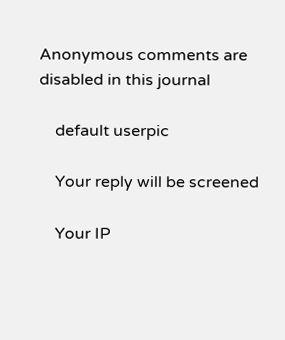Anonymous comments are disabled in this journal

    default userpic

    Your reply will be screened

    Your IP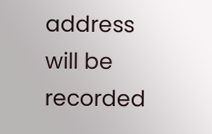address will be recorded